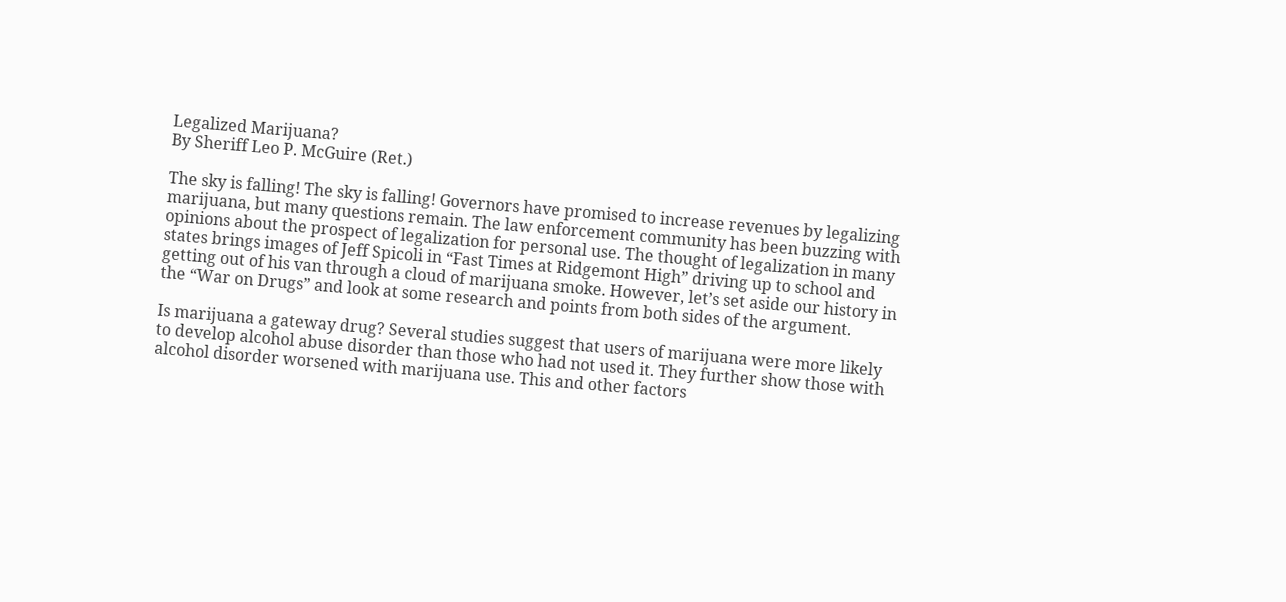Legalized Marijuana?
By Sheriff Leo P. McGuire (Ret.)

The sky is falling! The sky is falling! Governors have promised to increase revenues by legalizing marijuana, but many questions remain. The law enforcement community has been buzzing with opinions about the prospect of legalization for personal use. The thought of legalization in many states brings images of Jeff Spicoli in “Fast Times at Ridgemont High” driving up to school and getting out of his van through a cloud of marijuana smoke. However, let’s set aside our history in the “War on Drugs” and look at some research and points from both sides of the argument.

Is marijuana a gateway drug? Several studies suggest that users of marijuana were more likely to develop alcohol abuse disorder than those who had not used it. They further show those with alcohol disorder worsened with marijuana use. This and other factors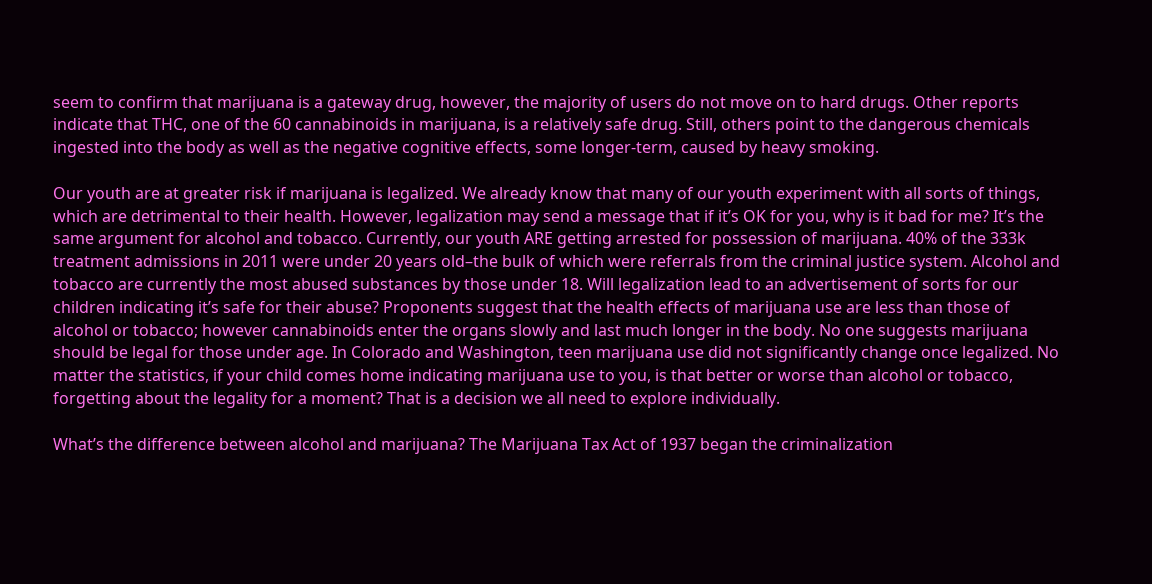seem to confirm that marijuana is a gateway drug, however, the majority of users do not move on to hard drugs. Other reports indicate that THC, one of the 60 cannabinoids in marijuana, is a relatively safe drug. Still, others point to the dangerous chemicals ingested into the body as well as the negative cognitive effects, some longer-term, caused by heavy smoking.

Our youth are at greater risk if marijuana is legalized. We already know that many of our youth experiment with all sorts of things, which are detrimental to their health. However, legalization may send a message that if it’s OK for you, why is it bad for me? It’s the same argument for alcohol and tobacco. Currently, our youth ARE getting arrested for possession of marijuana. 40% of the 333k treatment admissions in 2011 were under 20 years old–the bulk of which were referrals from the criminal justice system. Alcohol and tobacco are currently the most abused substances by those under 18. Will legalization lead to an advertisement of sorts for our children indicating it’s safe for their abuse? Proponents suggest that the health effects of marijuana use are less than those of alcohol or tobacco; however cannabinoids enter the organs slowly and last much longer in the body. No one suggests marijuana should be legal for those under age. In Colorado and Washington, teen marijuana use did not significantly change once legalized. No matter the statistics, if your child comes home indicating marijuana use to you, is that better or worse than alcohol or tobacco, forgetting about the legality for a moment? That is a decision we all need to explore individually.

What’s the difference between alcohol and marijuana? The Marijuana Tax Act of 1937 began the criminalization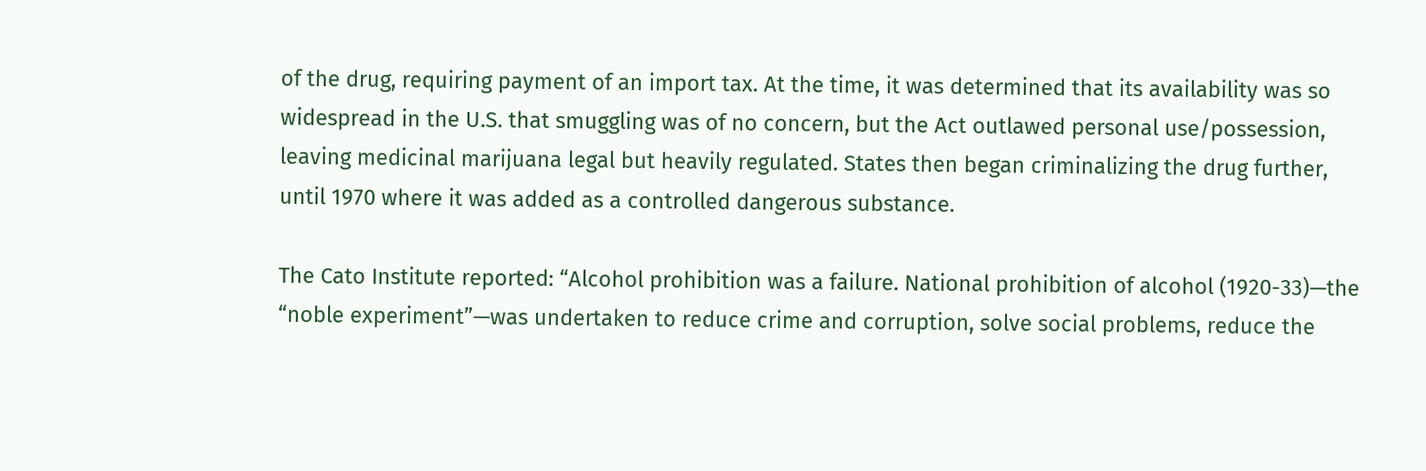of the drug, requiring payment of an import tax. At the time, it was determined that its availability was so widespread in the U.S. that smuggling was of no concern, but the Act outlawed personal use/possession, leaving medicinal marijuana legal but heavily regulated. States then began criminalizing the drug further, until 1970 where it was added as a controlled dangerous substance.

The Cato Institute reported: “Alcohol prohibition was a failure. National prohibition of alcohol (1920-33)—the “noble experiment”—was undertaken to reduce crime and corruption, solve social problems, reduce the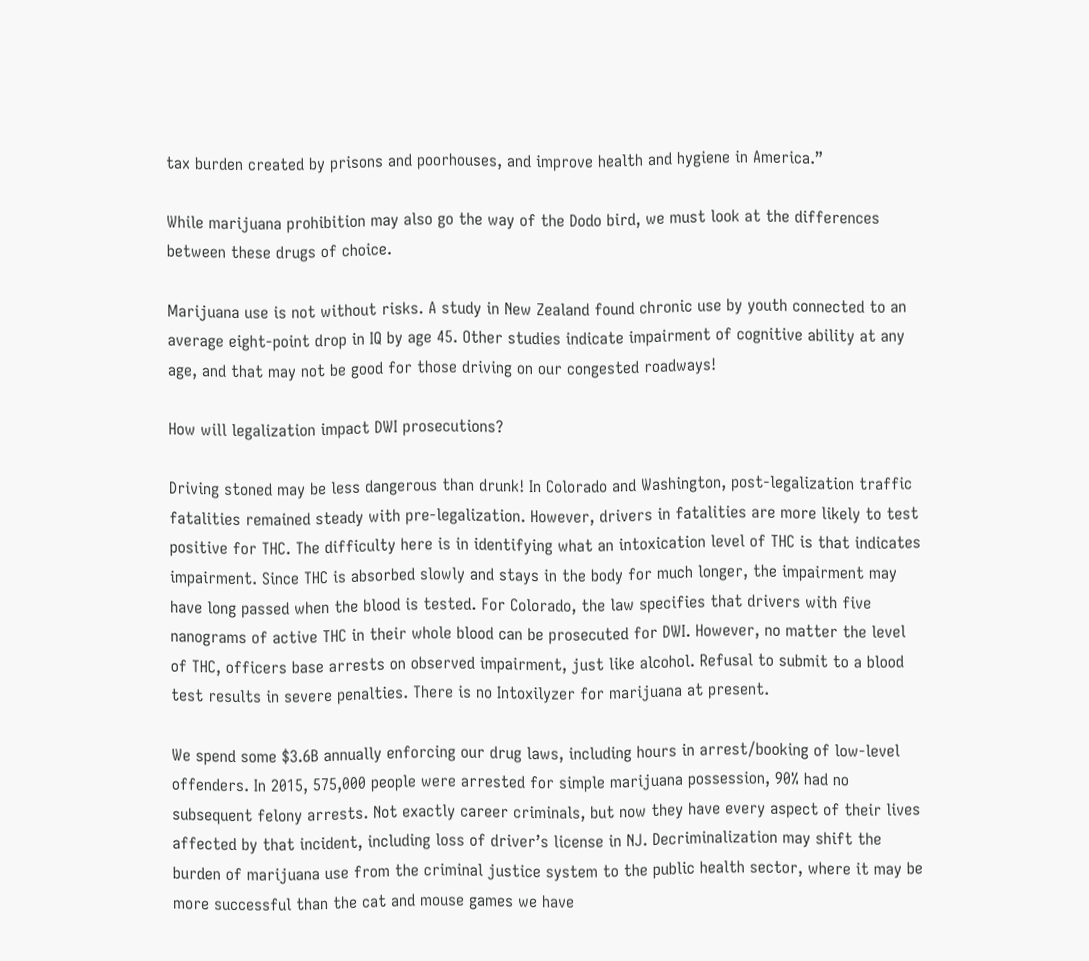tax burden created by prisons and poorhouses, and improve health and hygiene in America.”

While marijuana prohibition may also go the way of the Dodo bird, we must look at the differences between these drugs of choice.

Marijuana use is not without risks. A study in New Zealand found chronic use by youth connected to an average eight-point drop in IQ by age 45. Other studies indicate impairment of cognitive ability at any age, and that may not be good for those driving on our congested roadways!

How will legalization impact DWI prosecutions?

Driving stoned may be less dangerous than drunk! In Colorado and Washington, post-legalization traffic fatalities remained steady with pre-legalization. However, drivers in fatalities are more likely to test positive for THC. The difficulty here is in identifying what an intoxication level of THC is that indicates impairment. Since THC is absorbed slowly and stays in the body for much longer, the impairment may have long passed when the blood is tested. For Colorado, the law specifies that drivers with five nanograms of active THC in their whole blood can be prosecuted for DWI. However, no matter the level of THC, officers base arrests on observed impairment, just like alcohol. Refusal to submit to a blood test results in severe penalties. There is no Intoxilyzer for marijuana at present.

We spend some $3.6B annually enforcing our drug laws, including hours in arrest/booking of low-level offenders. In 2015, 575,000 people were arrested for simple marijuana possession, 90% had no subsequent felony arrests. Not exactly career criminals, but now they have every aspect of their lives affected by that incident, including loss of driver’s license in NJ. Decriminalization may shift the burden of marijuana use from the criminal justice system to the public health sector, where it may be more successful than the cat and mouse games we have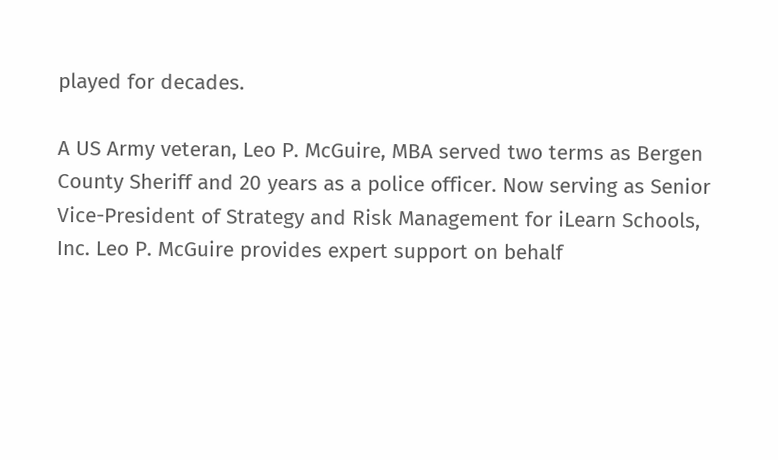played for decades.

A US Army veteran, Leo P. McGuire, MBA served two terms as Bergen County Sheriff and 20 years as a police officer. Now serving as Senior Vice-President of Strategy and Risk Management for iLearn Schools, Inc. Leo P. McGuire provides expert support on behalf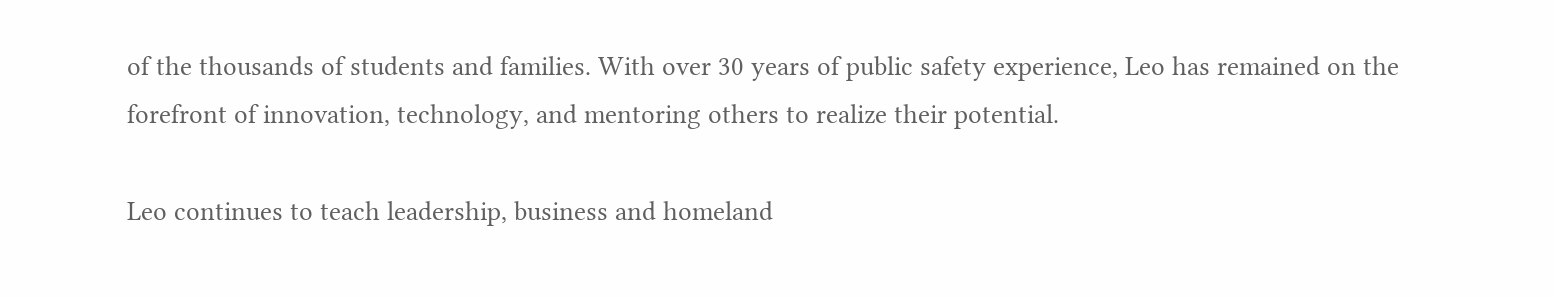of the thousands of students and families. With over 30 years of public safety experience, Leo has remained on the forefront of innovation, technology, and mentoring others to realize their potential.

Leo continues to teach leadership, business and homeland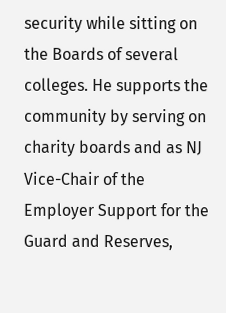security while sitting on the Boards of several colleges. He supports the community by serving on charity boards and as NJ Vice-Chair of the Employer Support for the Guard and Reserves,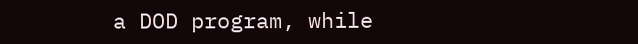a DOD program, while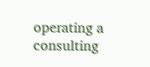operating a consulting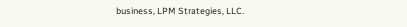business, LPM Strategies, LLC.